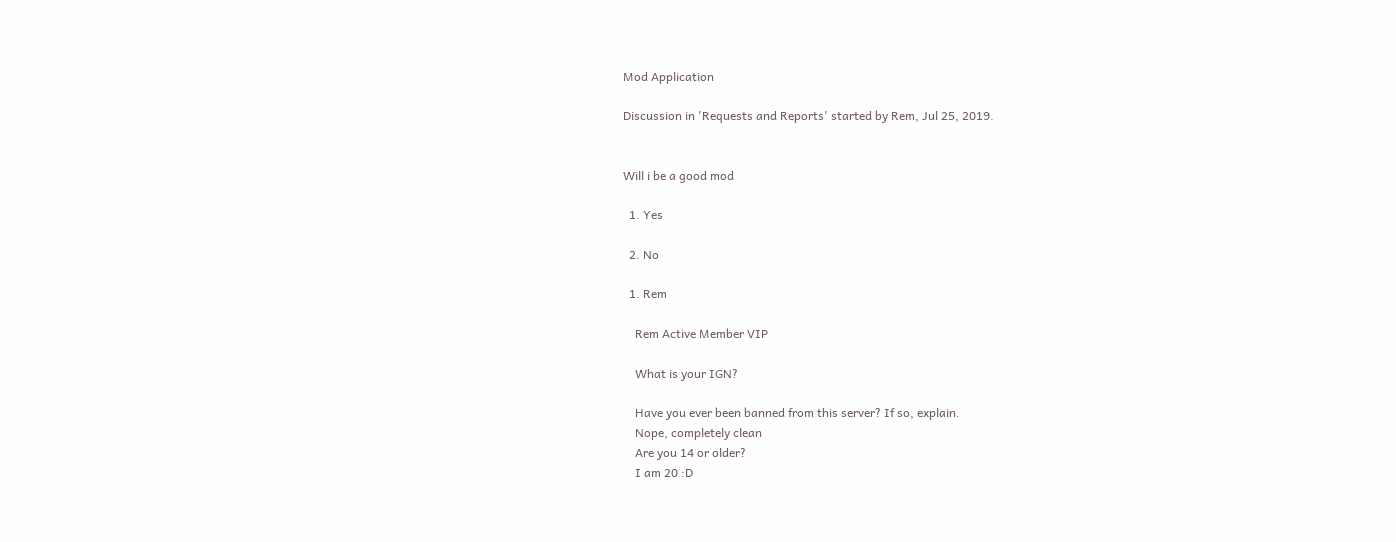Mod Application

Discussion in 'Requests and Reports' started by Rem, Jul 25, 2019.


Will i be a good mod

  1. Yes

  2. No

  1. Rem

    Rem Active Member VIP

    What is your IGN?

    Have you ever been banned from this server? If so, explain.
    Nope, completely clean
    Are you 14 or older?
    I am 20 :D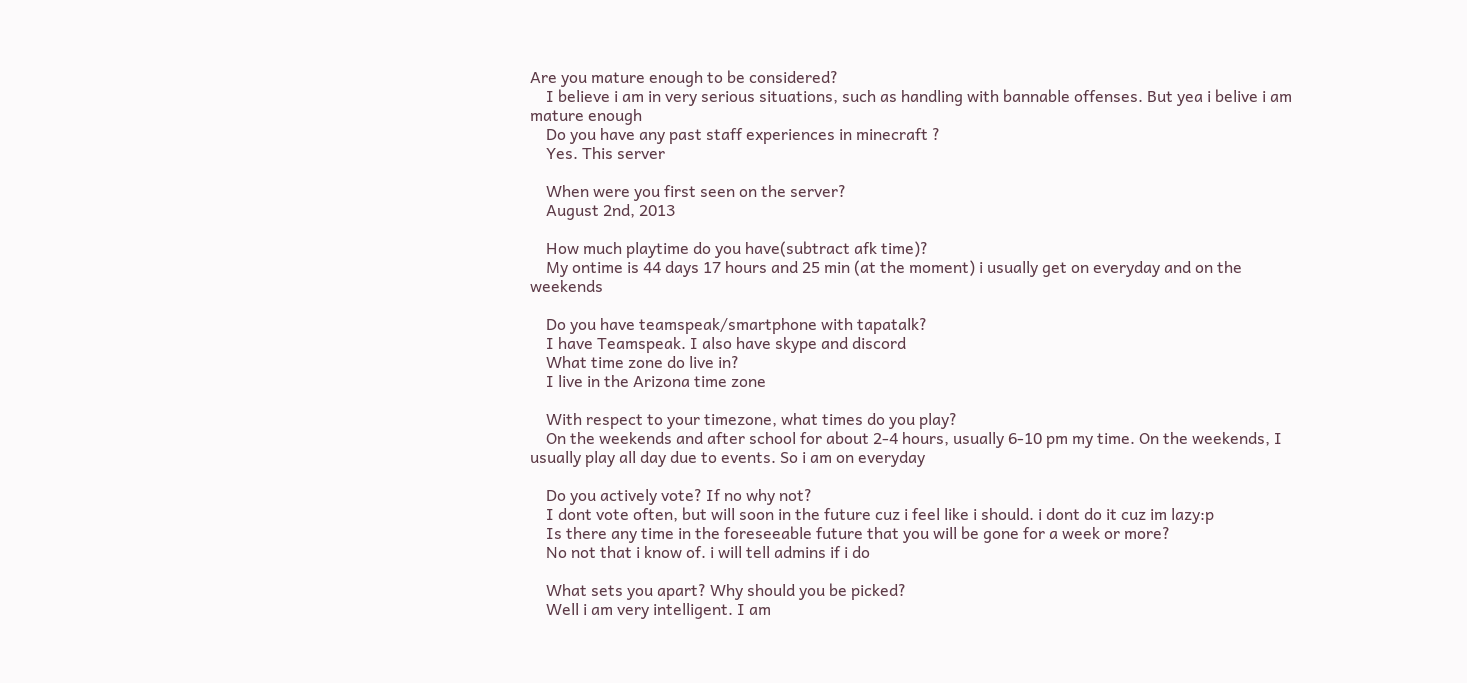Are you mature enough to be considered?
    I believe i am in very serious situations, such as handling with bannable offenses. But yea i belive i am mature enough
    Do you have any past staff experiences in minecraft ?
    Yes. This server

    When were you first seen on the server?
    August 2nd, 2013

    How much playtime do you have(subtract afk time)?
    My ontime is 44 days 17 hours and 25 min (at the moment) i usually get on everyday and on the weekends

    Do you have teamspeak/smartphone with tapatalk?
    I have Teamspeak. I also have skype and discord
    What time zone do live in?
    I live in the Arizona time zone

    With respect to your timezone, what times do you play?
    On the weekends and after school for about 2-4 hours, usually 6-10 pm my time. On the weekends, I usually play all day due to events. So i am on everyday

    Do you actively vote? If no why not?
    I dont vote often, but will soon in the future cuz i feel like i should. i dont do it cuz im lazy:p
    Is there any time in the foreseeable future that you will be gone for a week or more?
    No not that i know of. i will tell admins if i do

    What sets you apart? Why should you be picked?
    Well i am very intelligent. I am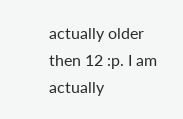actually older then 12 :p. I am actually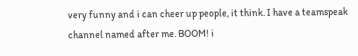very funny and i can cheer up people, it think. I have a teamspeak channel named after me. BOOM! i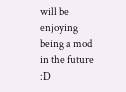will be enjoying being a mod in the future :D